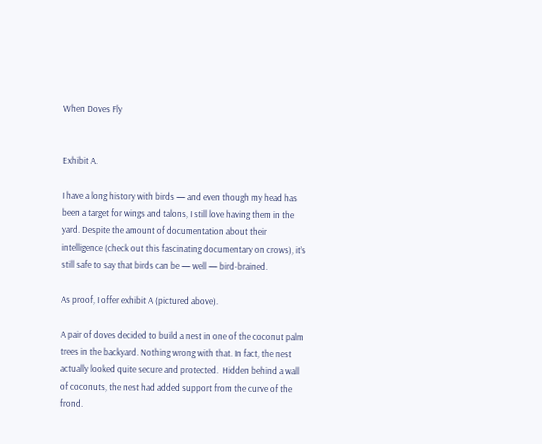When Doves Fly


Exhibit A.

I have a long history with birds — and even though my head has been a target for wings and talons, I still love having them in the yard. Despite the amount of documentation about their intelligence (check out this fascinating documentary on crows), it’s still safe to say that birds can be — well — bird-brained.

As proof, I offer exhibit A (pictured above).

A pair of doves decided to build a nest in one of the coconut palm trees in the backyard. Nothing wrong with that. In fact, the nest actually looked quite secure and protected.  Hidden behind a wall of coconuts, the nest had added support from the curve of the frond.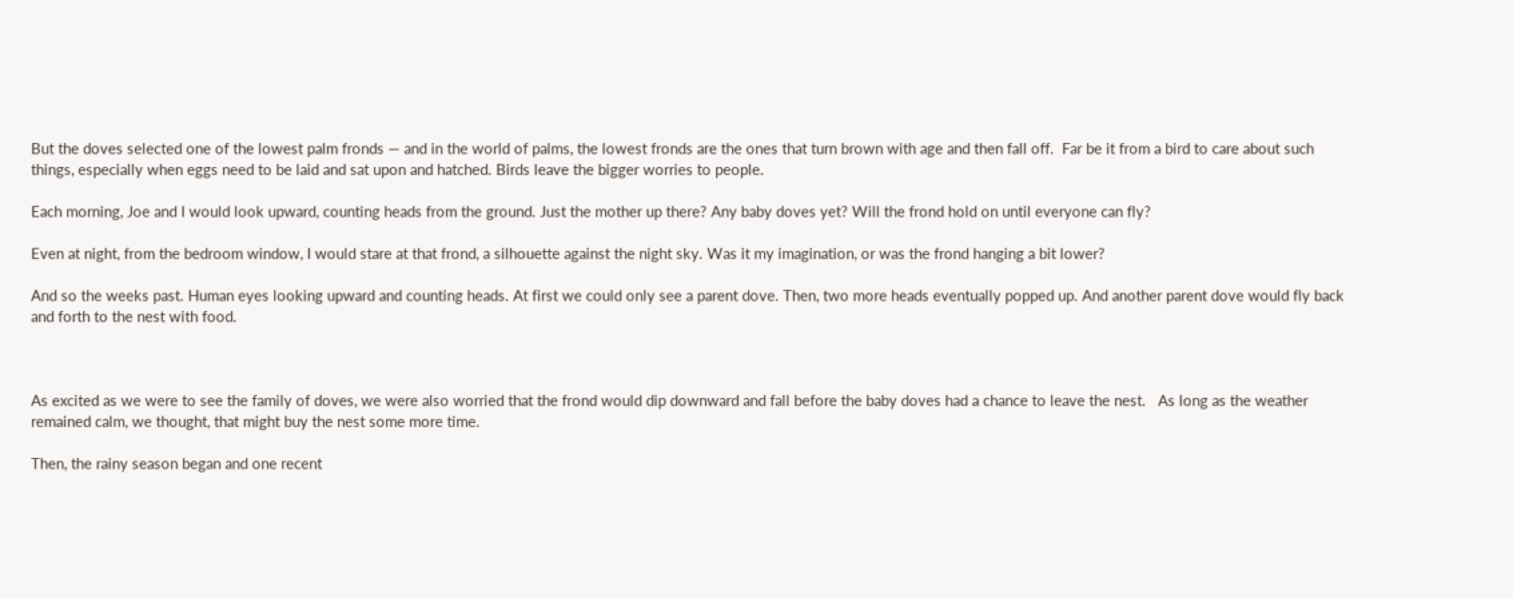But the doves selected one of the lowest palm fronds — and in the world of palms, the lowest fronds are the ones that turn brown with age and then fall off.  Far be it from a bird to care about such things, especially when eggs need to be laid and sat upon and hatched. Birds leave the bigger worries to people.

Each morning, Joe and I would look upward, counting heads from the ground. Just the mother up there? Any baby doves yet? Will the frond hold on until everyone can fly?

Even at night, from the bedroom window, I would stare at that frond, a silhouette against the night sky. Was it my imagination, or was the frond hanging a bit lower?

And so the weeks past. Human eyes looking upward and counting heads. At first we could only see a parent dove. Then, two more heads eventually popped up. And another parent dove would fly back and forth to the nest with food.



As excited as we were to see the family of doves, we were also worried that the frond would dip downward and fall before the baby doves had a chance to leave the nest.   As long as the weather remained calm, we thought, that might buy the nest some more time.

Then, the rainy season began and one recent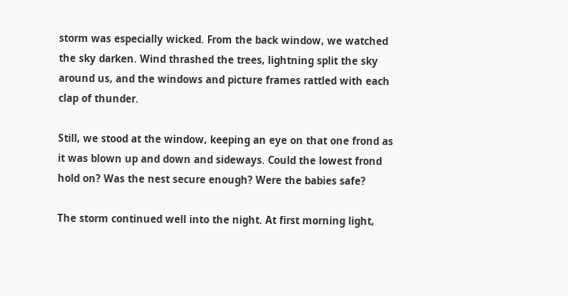storm was especially wicked. From the back window, we watched the sky darken. Wind thrashed the trees, lightning split the sky around us, and the windows and picture frames rattled with each clap of thunder.

Still, we stood at the window, keeping an eye on that one frond as it was blown up and down and sideways. Could the lowest frond hold on? Was the nest secure enough? Were the babies safe?

The storm continued well into the night. At first morning light,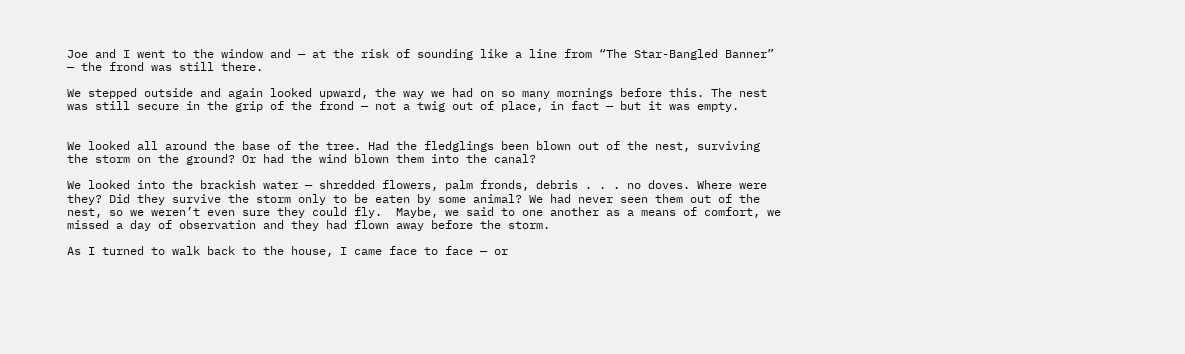Joe and I went to the window and — at the risk of sounding like a line from “The Star-Bangled Banner” — the frond was still there.

We stepped outside and again looked upward, the way we had on so many mornings before this. The nest was still secure in the grip of the frond — not a twig out of place, in fact — but it was empty.


We looked all around the base of the tree. Had the fledglings been blown out of the nest, surviving the storm on the ground? Or had the wind blown them into the canal?

We looked into the brackish water — shredded flowers, palm fronds, debris . . . no doves. Where were they? Did they survive the storm only to be eaten by some animal? We had never seen them out of the nest, so we weren’t even sure they could fly.  Maybe, we said to one another as a means of comfort, we missed a day of observation and they had flown away before the storm.

As I turned to walk back to the house, I came face to face — or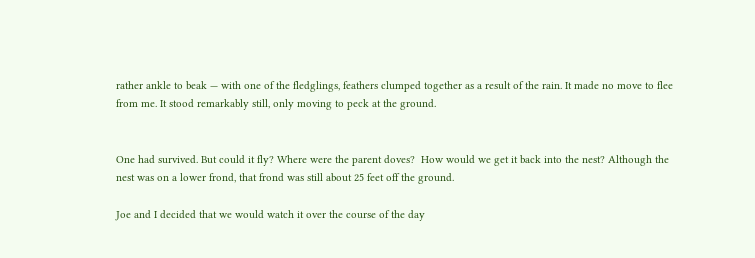rather ankle to beak — with one of the fledglings, feathers clumped together as a result of the rain. It made no move to flee from me. It stood remarkably still, only moving to peck at the ground.


One had survived. But could it fly? Where were the parent doves?  How would we get it back into the nest? Although the nest was on a lower frond, that frond was still about 25 feet off the ground.

Joe and I decided that we would watch it over the course of the day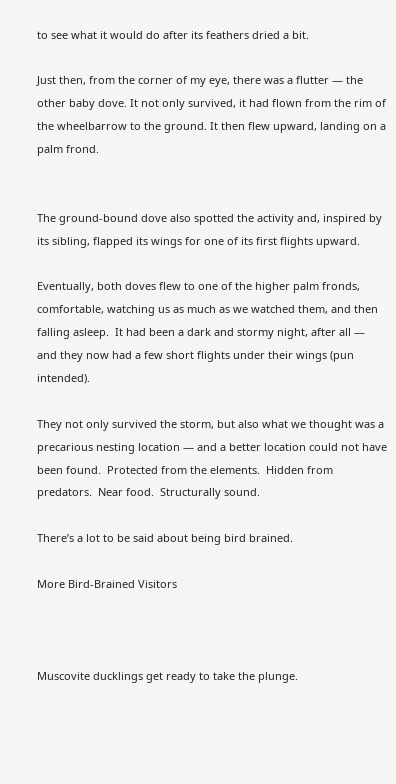to see what it would do after its feathers dried a bit.

Just then, from the corner of my eye, there was a flutter — the other baby dove. It not only survived, it had flown from the rim of the wheelbarrow to the ground. It then flew upward, landing on a palm frond.


The ground-bound dove also spotted the activity and, inspired by its sibling, flapped its wings for one of its first flights upward.

Eventually, both doves flew to one of the higher palm fronds, comfortable, watching us as much as we watched them, and then falling asleep.  It had been a dark and stormy night, after all — and they now had a few short flights under their wings (pun intended).

They not only survived the storm, but also what we thought was a precarious nesting location — and a better location could not have been found.  Protected from the elements.  Hidden from predators.  Near food.  Structurally sound.

There’s a lot to be said about being bird brained.

More Bird-Brained Visitors



Muscovite ducklings get ready to take the plunge.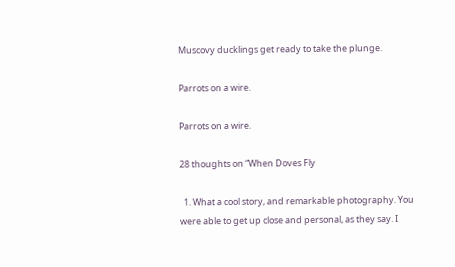Muscovy ducklings get ready to take the plunge.

Parrots on a wire.

Parrots on a wire.

28 thoughts on “When Doves Fly

  1. What a cool story, and remarkable photography. You were able to get up close and personal, as they say. I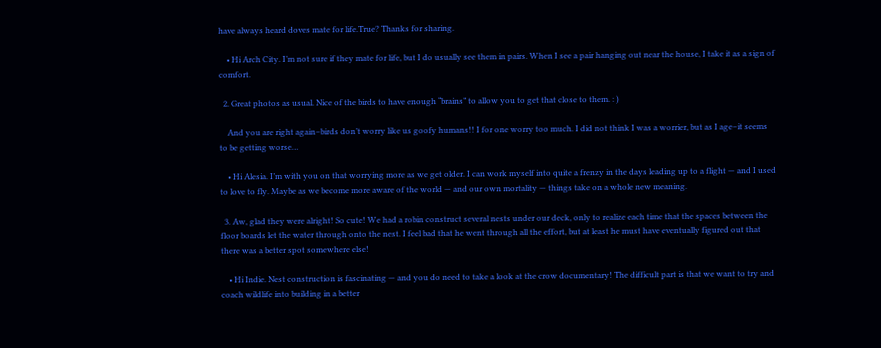have always heard doves mate for life.True? Thanks for sharing.

    • Hi Arch City. I’m not sure if they mate for life, but I do usually see them in pairs. When I see a pair hanging out near the house, I take it as a sign of comfort.

  2. Great photos as usual. Nice of the birds to have enough “brains” to allow you to get that close to them. : )

    And you are right again–birds don’t worry like us goofy humans!! I for one worry too much. I did not think I was a worrier, but as I age–it seems to be getting worse…

    • Hi Alesia. I’m with you on that worrying more as we get older. I can work myself into quite a frenzy in the days leading up to a flight — and I used to love to fly. Maybe as we become more aware of the world — and our own mortality — things take on a whole new meaning.

  3. Aw, glad they were alright! So cute! We had a robin construct several nests under our deck, only to realize each time that the spaces between the floor boards let the water through onto the nest. I feel bad that he went through all the effort, but at least he must have eventually figured out that there was a better spot somewhere else!

    • Hi Indie. Nest construction is fascinating — and you do need to take a look at the crow documentary! The difficult part is that we want to try and coach wildlife into building in a better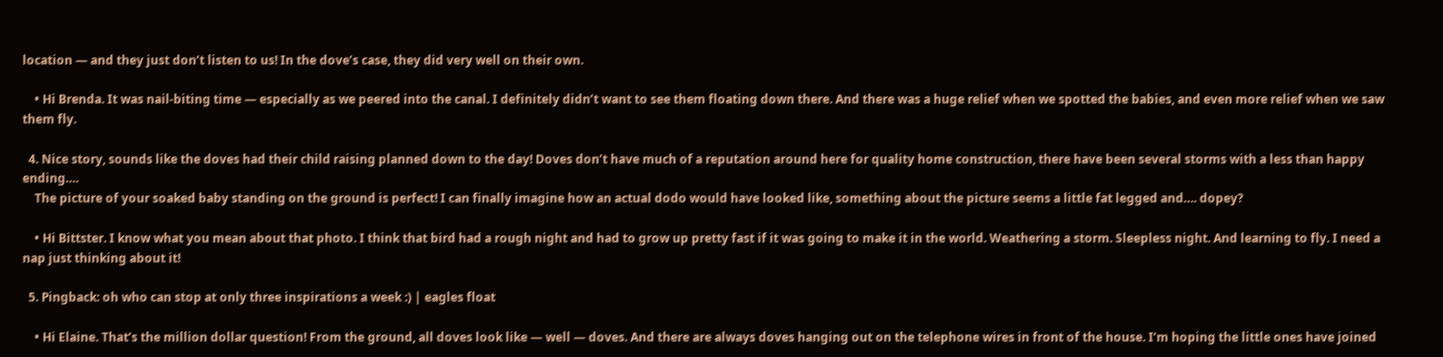location — and they just don’t listen to us! In the dove’s case, they did very well on their own.

    • Hi Brenda. It was nail-biting time — especially as we peered into the canal. I definitely didn’t want to see them floating down there. And there was a huge relief when we spotted the babies, and even more relief when we saw them fly.

  4. Nice story, sounds like the doves had their child raising planned down to the day! Doves don’t have much of a reputation around here for quality home construction, there have been several storms with a less than happy ending….
    The picture of your soaked baby standing on the ground is perfect! I can finally imagine how an actual dodo would have looked like, something about the picture seems a little fat legged and…. dopey?

    • Hi Bittster. I know what you mean about that photo. I think that bird had a rough night and had to grow up pretty fast if it was going to make it in the world. Weathering a storm. Sleepless night. And learning to fly. I need a nap just thinking about it!

  5. Pingback: oh who can stop at only three inspirations a week :) | eagles float

    • Hi Elaine. That’s the million dollar question! From the ground, all doves look like — well — doves. And there are always doves hanging out on the telephone wires in front of the house. I’m hoping the little ones have joined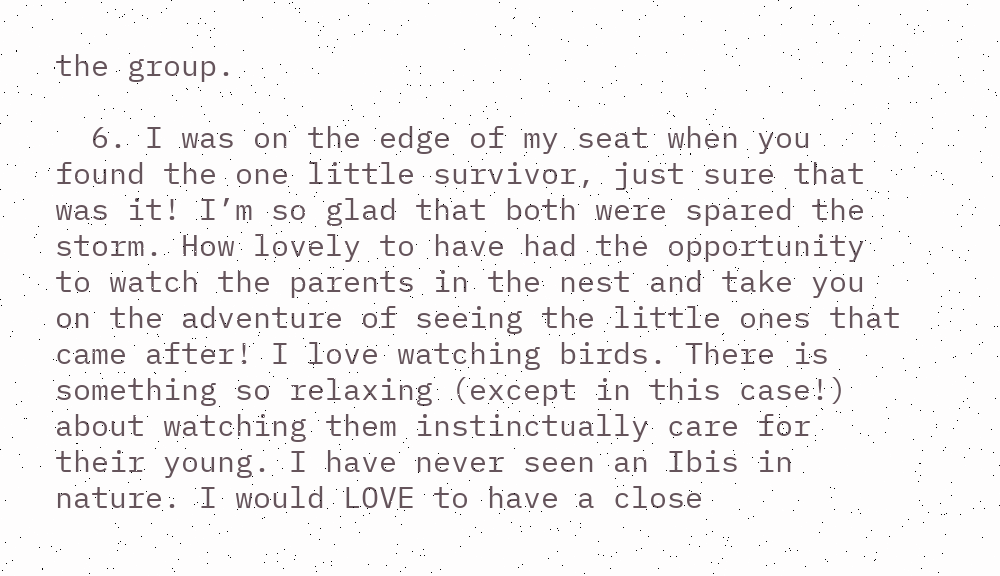the group.

  6. I was on the edge of my seat when you found the one little survivor, just sure that was it! I’m so glad that both were spared the storm. How lovely to have had the opportunity to watch the parents in the nest and take you on the adventure of seeing the little ones that came after! I love watching birds. There is something so relaxing (except in this case!) about watching them instinctually care for their young. I have never seen an Ibis in nature. I would LOVE to have a close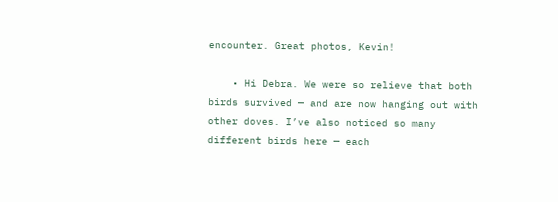encounter. Great photos, Kevin!

    • Hi Debra. We were so relieve that both birds survived — and are now hanging out with other doves. I’ve also noticed so many different birds here — each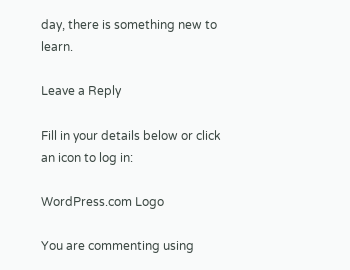day, there is something new to learn.

Leave a Reply

Fill in your details below or click an icon to log in:

WordPress.com Logo

You are commenting using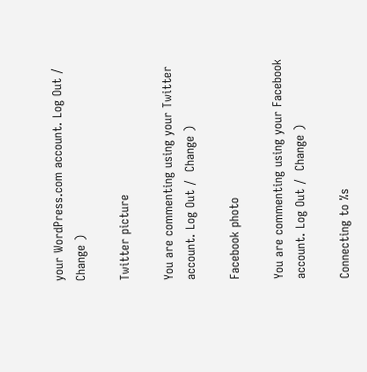your WordPress.com account. Log Out /  Change )

Twitter picture

You are commenting using your Twitter account. Log Out /  Change )

Facebook photo

You are commenting using your Facebook account. Log Out /  Change )

Connecting to %s